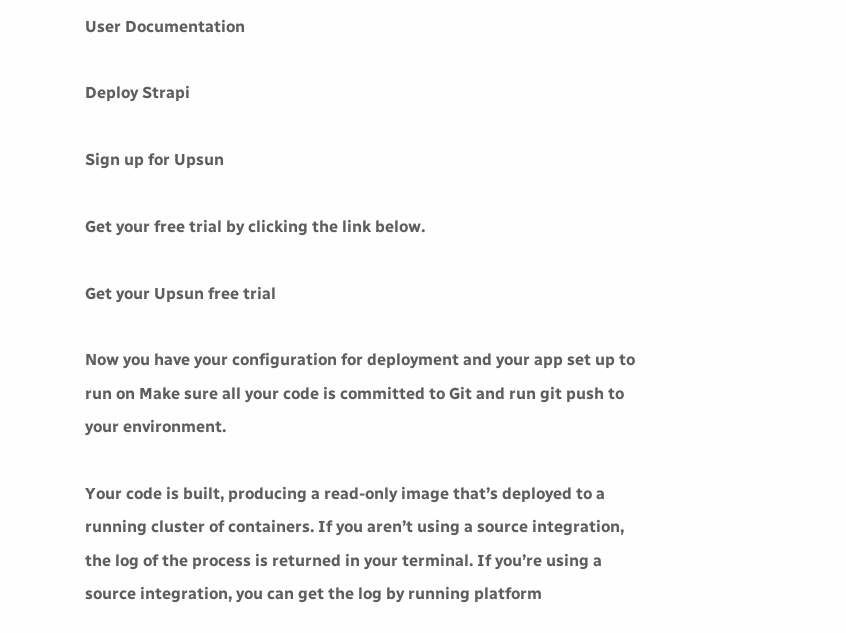User Documentation

Deploy Strapi

Sign up for Upsun

Get your free trial by clicking the link below.

Get your Upsun free trial

Now you have your configuration for deployment and your app set up to run on Make sure all your code is committed to Git and run git push to your environment.

Your code is built, producing a read-only image that’s deployed to a running cluster of containers. If you aren’t using a source integration, the log of the process is returned in your terminal. If you’re using a source integration, you can get the log by running platform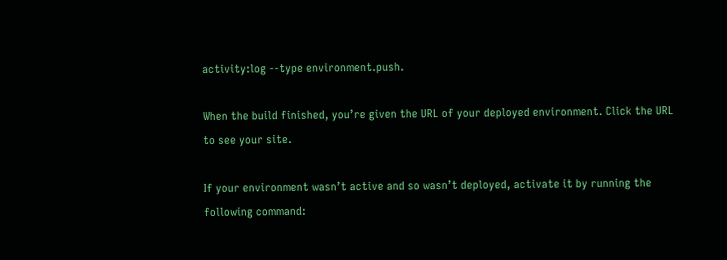activity:log --type environment.push.

When the build finished, you’re given the URL of your deployed environment. Click the URL to see your site.

If your environment wasn’t active and so wasn’t deployed, activate it by running the following command: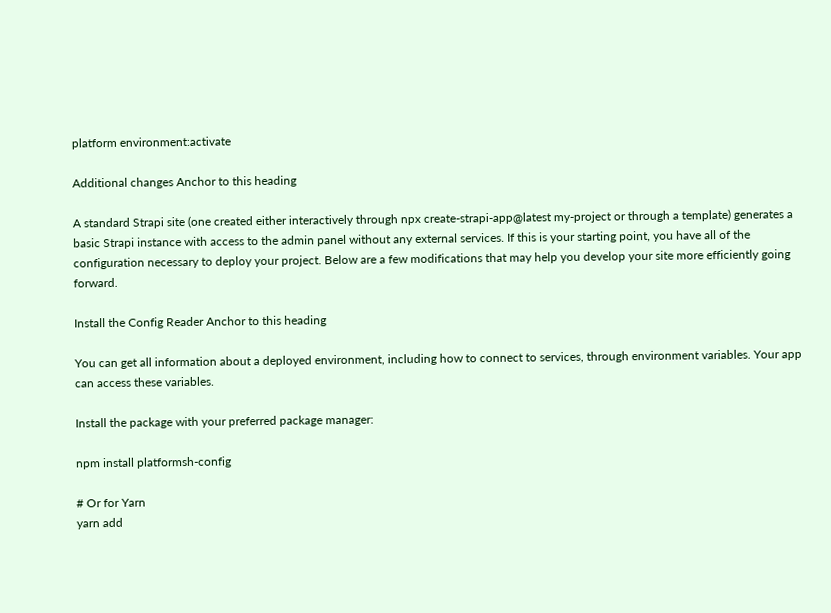platform environment:activate

Additional changes Anchor to this heading

A standard Strapi site (one created either interactively through npx create-strapi-app@latest my-project or through a template) generates a basic Strapi instance with access to the admin panel without any external services. If this is your starting point, you have all of the configuration necessary to deploy your project. Below are a few modifications that may help you develop your site more efficiently going forward.

Install the Config Reader Anchor to this heading

You can get all information about a deployed environment, including how to connect to services, through environment variables. Your app can access these variables.

Install the package with your preferred package manager:

npm install platformsh-config

# Or for Yarn
yarn add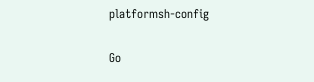platformsh-config

Go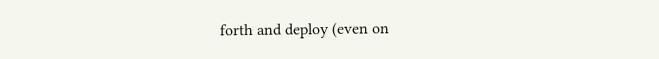forth and deploy (even on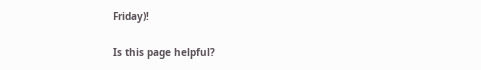Friday)!

Is this page helpful?